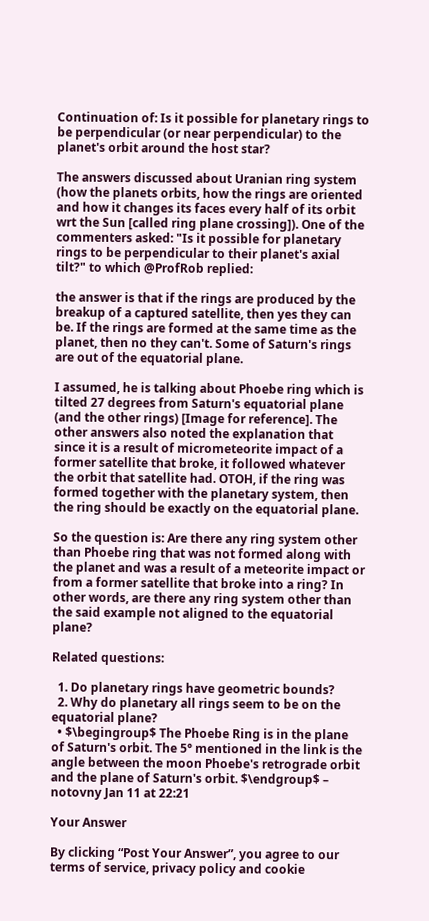Continuation of: Is it possible for planetary rings to be perpendicular (or near perpendicular) to the planet's orbit around the host star?

The answers discussed about Uranian ring system (how the planets orbits, how the rings are oriented and how it changes its faces every half of its orbit wrt the Sun [called ring plane crossing]). One of the commenters asked: "Is it possible for planetary rings to be perpendicular to their planet's axial tilt?" to which @ProfRob replied:

the answer is that if the rings are produced by the breakup of a captured satellite, then yes they can be. If the rings are formed at the same time as the planet, then no they can't. Some of Saturn's rings are out of the equatorial plane.

I assumed, he is talking about Phoebe ring which is tilted 27 degrees from Saturn's equatorial plane (and the other rings) [Image for reference]. The other answers also noted the explanation that since it is a result of micrometeorite impact of a former satellite that broke, it followed whatever the orbit that satellite had. OTOH, if the ring was formed together with the planetary system, then the ring should be exactly on the equatorial plane.

So the question is: Are there any ring system other than Phoebe ring that was not formed along with the planet and was a result of a meteorite impact or from a former satellite that broke into a ring? In other words, are there any ring system other than the said example not aligned to the equatorial plane?

Related questions:

  1. Do planetary rings have geometric bounds?
  2. Why do planetary all rings seem to be on the equatorial plane?
  • $\begingroup$ The Phoebe Ring is in the plane of Saturn's orbit. The 5° mentioned in the link is the angle between the moon Phoebe's retrograde orbit and the plane of Saturn's orbit. $\endgroup$ – notovny Jan 11 at 22:21

Your Answer

By clicking “Post Your Answer”, you agree to our terms of service, privacy policy and cookie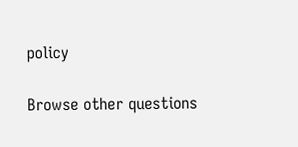policy

Browse other questions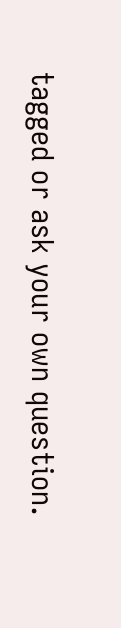tagged or ask your own question.